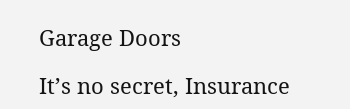Garage Doors

It’s no secret, Insurance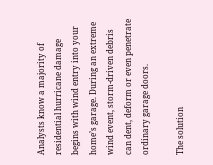Analysts know a majority of residential hurricane damage begins with wind entry into your home’s garage. During an extreme wind event, storm-driven debris can dent, deform or even penetrate ordinary garage doors.

The solution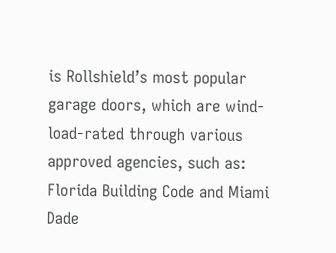is Rollshield’s most popular garage doors, which are wind-load-rated through various approved agencies, such as: Florida Building Code and Miami Dade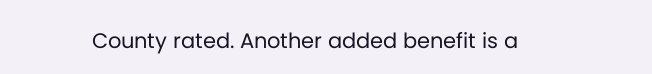County rated. Another added benefit is a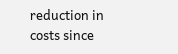reduction in costs since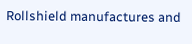Rollshield manufactures and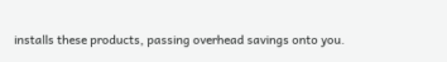installs these products, passing overhead savings onto you.